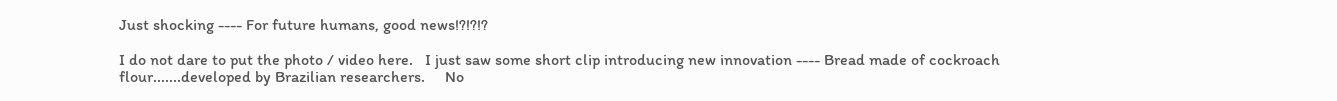Just shocking ---- For future humans, good news!?!?!?

I do not dare to put the photo / video here.   I just saw some short clip introducing new innovation ---- Bread made of cockroach flour.......developed by Brazilian researchers.     No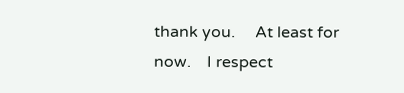thank you.     At least for now.    I respect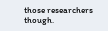those researchers though.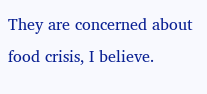They are concerned about food crisis, I believe.